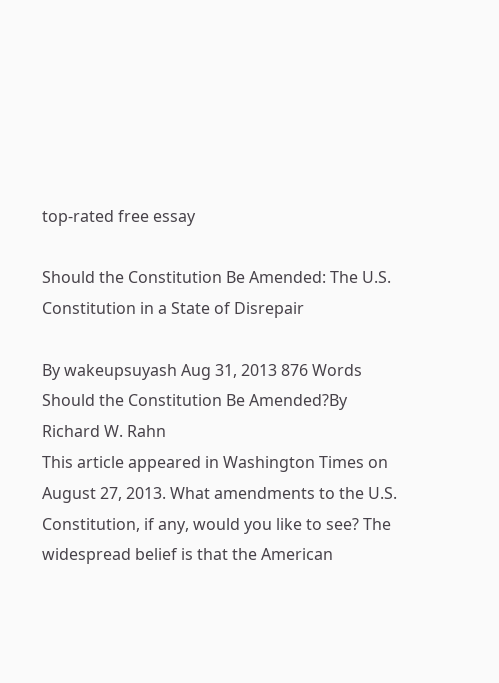top-rated free essay

Should the Constitution Be Amended: The U.S. Constitution in a State of Disrepair

By wakeupsuyash Aug 31, 2013 876 Words
Should the Constitution Be Amended?By Richard W. Rahn
This article appeared in Washington Times on August 27, 2013. What amendments to the U.S. Constitution, if any, would you like to see? The widespread belief is that the American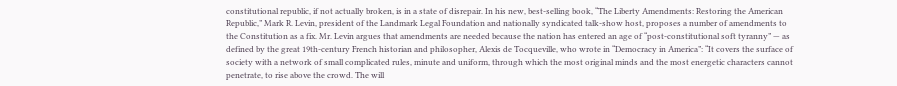constitutional republic, if not actually broken, is in a state of disrepair. In his new, best-selling book, “The Liberty Amendments: Restoring the American Republic,” Mark R. Levin, president of the Landmark Legal Foundation and nationally syndicated talk-show host, proposes a number of amendments to the Constitution as a fix. Mr. Levin argues that amendments are needed because the nation has entered an age of “post-constitutional soft tyranny” — as defined by the great 19th-century French historian and philosopher, Alexis de Tocqueville, who wrote in “Democracy in America”: “It covers the surface of society with a network of small complicated rules, minute and uniform, through which the most original minds and the most energetic characters cannot penetrate, to rise above the crowd. The will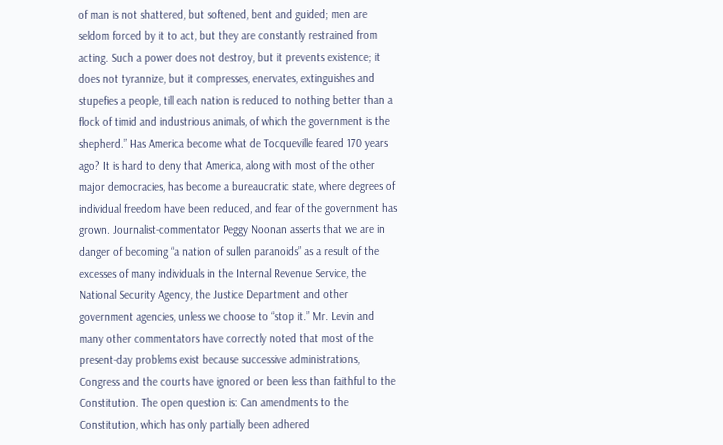of man is not shattered, but softened, bent and guided; men are seldom forced by it to act, but they are constantly restrained from acting. Such a power does not destroy, but it prevents existence; it does not tyrannize, but it compresses, enervates, extinguishes and stupefies a people, till each nation is reduced to nothing better than a flock of timid and industrious animals, of which the government is the shepherd.” Has America become what de Tocqueville feared 170 years ago? It is hard to deny that America, along with most of the other major democracies, has become a bureaucratic state, where degrees of individual freedom have been reduced, and fear of the government has grown. Journalist-commentator Peggy Noonan asserts that we are in danger of becoming “a nation of sullen paranoids” as a result of the excesses of many individuals in the Internal Revenue Service, the National Security Agency, the Justice Department and other government agencies, unless we choose to “stop it.” Mr. Levin and many other commentators have correctly noted that most of the present-day problems exist because successive administrations, Congress and the courts have ignored or been less than faithful to the Constitution. The open question is: Can amendments to the Constitution, which has only partially been adhered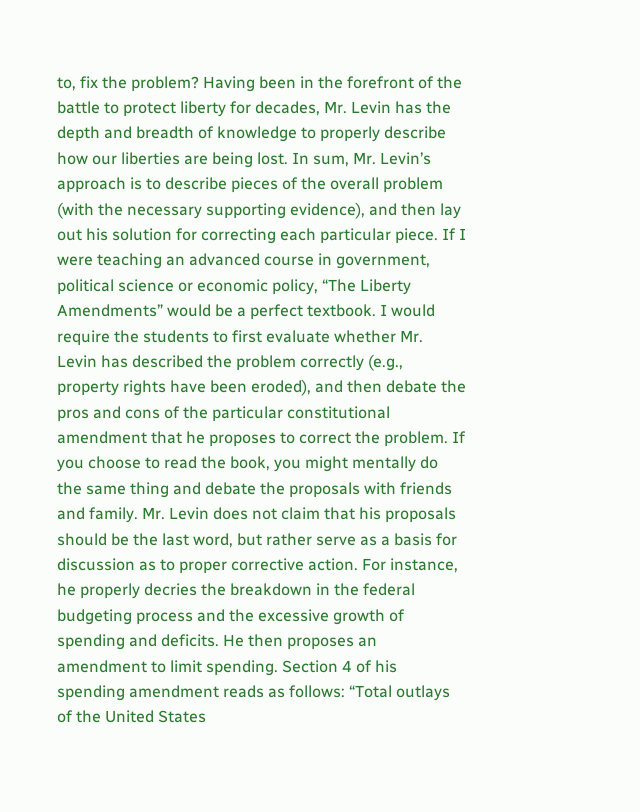to, fix the problem? Having been in the forefront of the battle to protect liberty for decades, Mr. Levin has the depth and breadth of knowledge to properly describe how our liberties are being lost. In sum, Mr. Levin’s approach is to describe pieces of the overall problem (with the necessary supporting evidence), and then lay out his solution for correcting each particular piece. If I were teaching an advanced course in government, political science or economic policy, “The Liberty Amendments” would be a perfect textbook. I would require the students to first evaluate whether Mr. Levin has described the problem correctly (e.g., property rights have been eroded), and then debate the pros and cons of the particular constitutional amendment that he proposes to correct the problem. If you choose to read the book, you might mentally do the same thing and debate the proposals with friends and family. Mr. Levin does not claim that his proposals should be the last word, but rather serve as a basis for discussion as to proper corrective action. For instance, he properly decries the breakdown in the federal budgeting process and the excessive growth of spending and deficits. He then proposes an amendment to limit spending. Section 4 of his spending amendment reads as follows: “Total outlays of the United States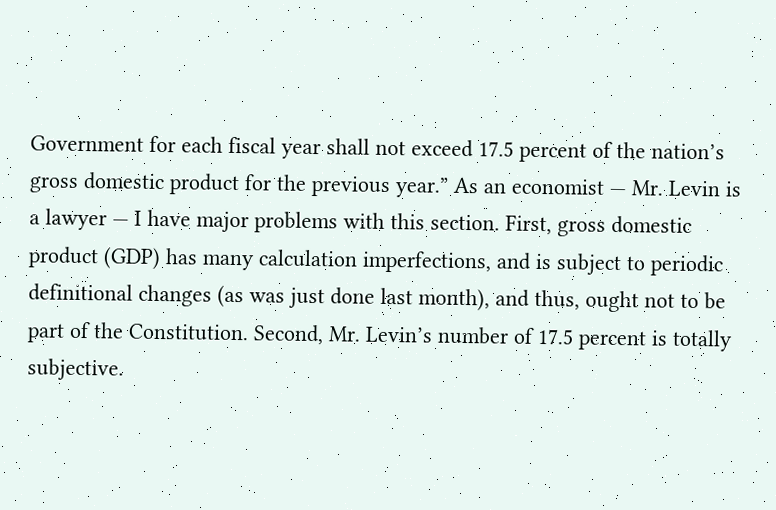Government for each fiscal year shall not exceed 17.5 percent of the nation’s gross domestic product for the previous year.” As an economist — Mr. Levin is a lawyer — I have major problems with this section. First, gross domestic product (GDP) has many calculation imperfections, and is subject to periodic definitional changes (as was just done last month), and thus, ought not to be part of the Constitution. Second, Mr. Levin’s number of 17.5 percent is totally subjective.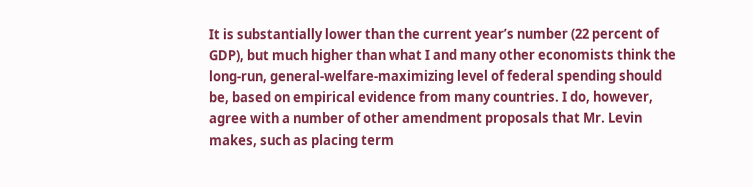It is substantially lower than the current year’s number (22 percent of GDP), but much higher than what I and many other economists think the long-run, general-welfare-maximizing level of federal spending should be, based on empirical evidence from many countries. I do, however, agree with a number of other amendment proposals that Mr. Levin makes, such as placing term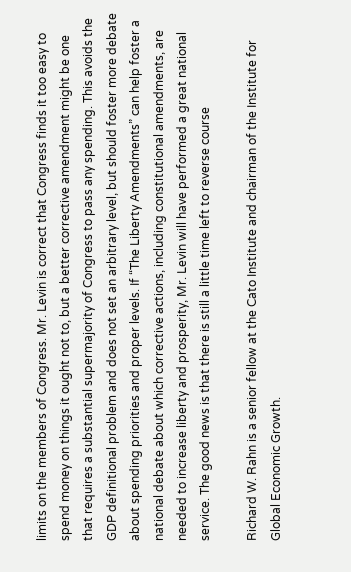limits on the members of Congress. Mr. Levin is correct that Congress finds it too easy to spend money on things it ought not to, but a better corrective amendment might be one that requires a substantial supermajority of Congress to pass any spending. This avoids the GDP definitional problem and does not set an arbitrary level, but should foster more debate about spending priorities and proper levels. If “The Liberty Amendments” can help foster a national debate about which corrective actions, including constitutional amendments, are needed to increase liberty and prosperity, Mr. Levin will have performed a great national service. The good news is that there is still a little time left to reverse course

Richard W. Rahn is a senior fellow at the Cato Institute and chairman of the Institute for Global Economic Growth.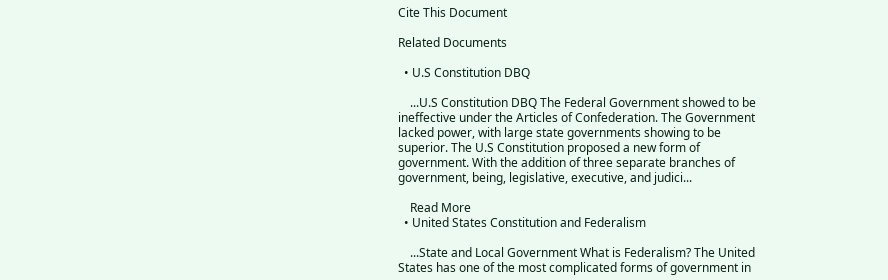Cite This Document

Related Documents

  • U.S Constitution DBQ

    ...U.S Constitution DBQ The Federal Government showed to be ineffective under the Articles of Confederation. The Government lacked power, with large state governments showing to be superior. The U.S Constitution proposed a new form of government. With the addition of three separate branches of government, being, legislative, executive, and judici...

    Read More
  • United States Constitution and Federalism

    ...State and Local Government What is Federalism? The United States has one of the most complicated forms of government in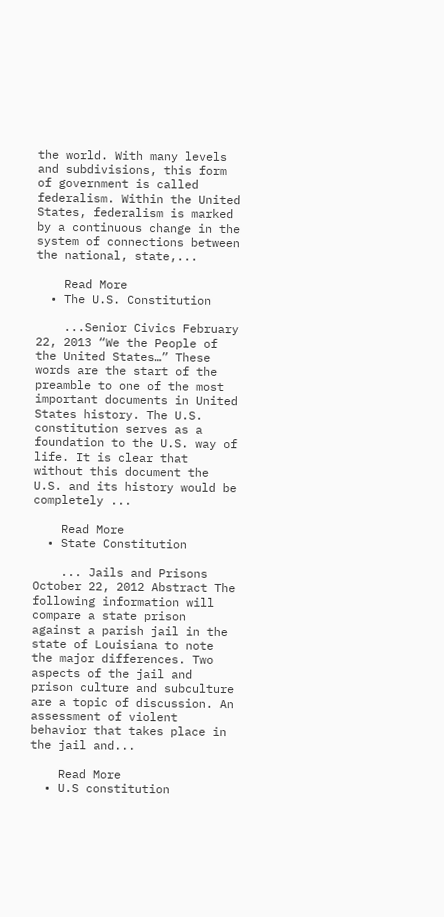the world. With many levels and subdivisions, this form of government is called federalism. Within the United States, federalism is marked by a continuous change in the system of connections between the national, state,...

    Read More
  • The U.S. Constitution

    ...Senior Civics February 22, 2013 “We the People of the United States…” These words are the start of the preamble to one of the most important documents in United States history. The U.S. constitution serves as a foundation to the U.S. way of life. It is clear that without this document the U.S. and its history would be completely ...

    Read More
  • State Constitution

    ... Jails and Prisons October 22, 2012 Abstract The following information will compare a state prison against a parish jail in the state of Louisiana to note the major differences. Two aspects of the jail and prison culture and subculture are a topic of discussion. An assessment of violent behavior that takes place in the jail and...

    Read More
  • U.S constitution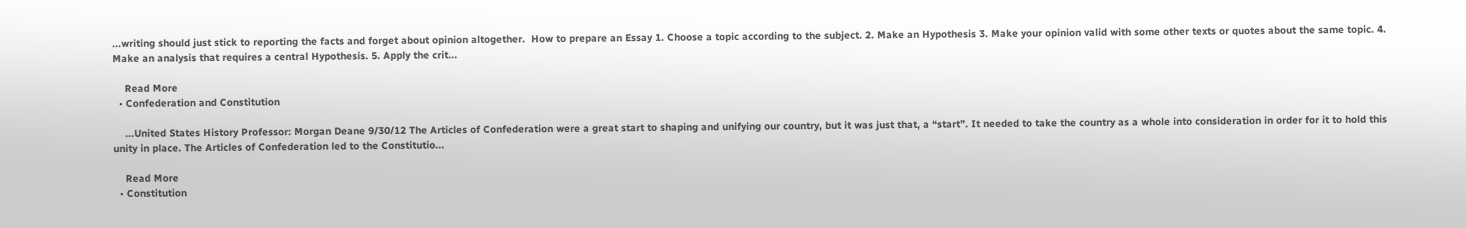...writing should just stick to reporting the facts and forget about opinion altogether.  How to prepare an Essay 1. Choose a topic according to the subject. 2. Make an Hypothesis 3. Make your opinion valid with some other texts or quotes about the same topic. 4. Make an analysis that requires a central Hypothesis. 5. Apply the crit...

    Read More
  • Confederation and Constitution

    ...United States History Professor: Morgan Deane 9/30/12 The Articles of Confederation were a great start to shaping and unifying our country, but it was just that, a “start”. It needed to take the country as a whole into consideration in order for it to hold this unity in place. The Articles of Confederation led to the Constitutio...

    Read More
  • Constitution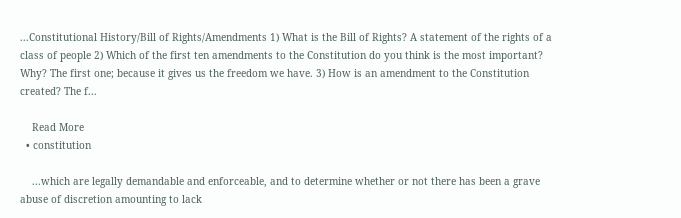...Constitutional History/Bill of Rights/Amendments 1) What is the Bill of Rights? A statement of the rights of a class of people 2) Which of the first ten amendments to the Constitution do you think is the most important? Why? The first one; because it gives us the freedom we have. 3) How is an amendment to the Constitution created? The f...

    Read More
  • constitution

    ...which are legally demandable and enforceable, and to determine whether or not there has been a grave abuse of discretion amounting to lack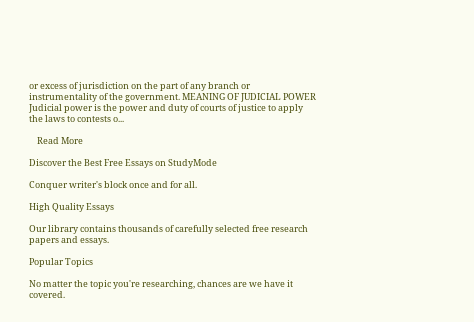or excess of jurisdiction on the part of any branch or instrumentality of the government. MEANING OF JUDICIAL POWER Judicial power is the power and duty of courts of justice to apply the laws to contests o...

    Read More

Discover the Best Free Essays on StudyMode

Conquer writer's block once and for all.

High Quality Essays

Our library contains thousands of carefully selected free research papers and essays.

Popular Topics

No matter the topic you're researching, chances are we have it covered.